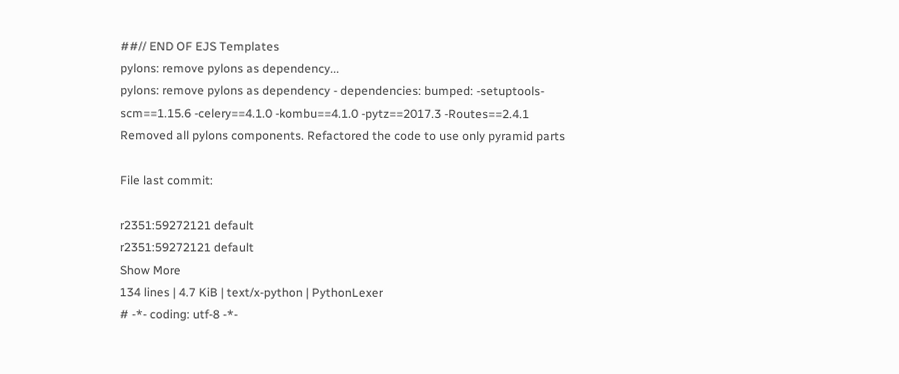##// END OF EJS Templates
pylons: remove pylons as dependency...
pylons: remove pylons as dependency - dependencies: bumped: -setuptools-scm==1.15.6 -celery==4.1.0 -kombu==4.1.0 -pytz==2017.3 -Routes==2.4.1 Removed all pylons components. Refactored the code to use only pyramid parts

File last commit:

r2351:59272121 default
r2351:59272121 default
Show More
134 lines | 4.7 KiB | text/x-python | PythonLexer
# -*- coding: utf-8 -*-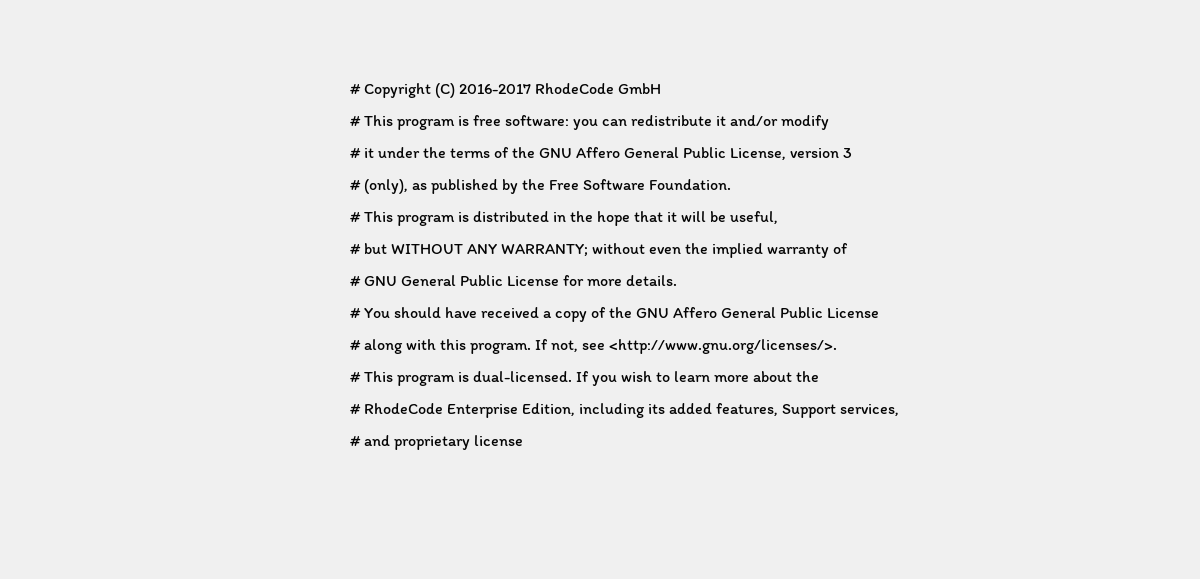# Copyright (C) 2016-2017 RhodeCode GmbH
# This program is free software: you can redistribute it and/or modify
# it under the terms of the GNU Affero General Public License, version 3
# (only), as published by the Free Software Foundation.
# This program is distributed in the hope that it will be useful,
# but WITHOUT ANY WARRANTY; without even the implied warranty of
# GNU General Public License for more details.
# You should have received a copy of the GNU Affero General Public License
# along with this program. If not, see <http://www.gnu.org/licenses/>.
# This program is dual-licensed. If you wish to learn more about the
# RhodeCode Enterprise Edition, including its added features, Support services,
# and proprietary license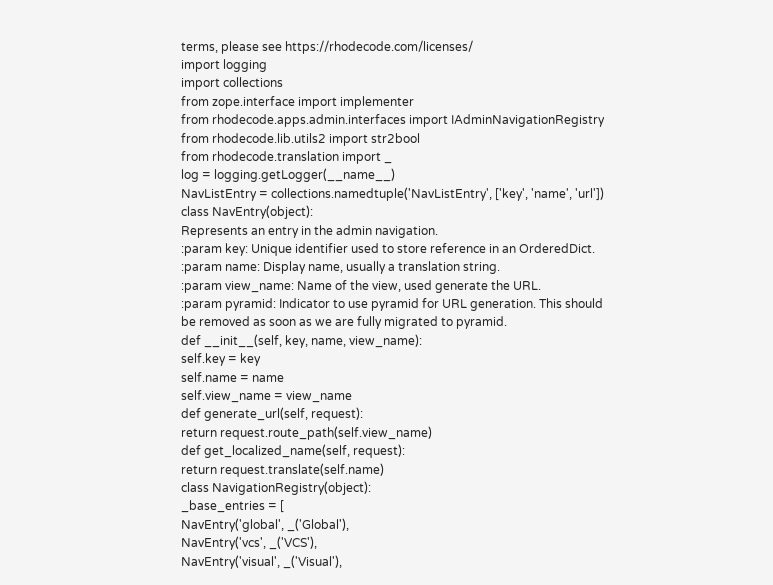terms, please see https://rhodecode.com/licenses/
import logging
import collections
from zope.interface import implementer
from rhodecode.apps.admin.interfaces import IAdminNavigationRegistry
from rhodecode.lib.utils2 import str2bool
from rhodecode.translation import _
log = logging.getLogger(__name__)
NavListEntry = collections.namedtuple('NavListEntry', ['key', 'name', 'url'])
class NavEntry(object):
Represents an entry in the admin navigation.
:param key: Unique identifier used to store reference in an OrderedDict.
:param name: Display name, usually a translation string.
:param view_name: Name of the view, used generate the URL.
:param pyramid: Indicator to use pyramid for URL generation. This should
be removed as soon as we are fully migrated to pyramid.
def __init__(self, key, name, view_name):
self.key = key
self.name = name
self.view_name = view_name
def generate_url(self, request):
return request.route_path(self.view_name)
def get_localized_name(self, request):
return request.translate(self.name)
class NavigationRegistry(object):
_base_entries = [
NavEntry('global', _('Global'),
NavEntry('vcs', _('VCS'),
NavEntry('visual', _('Visual'),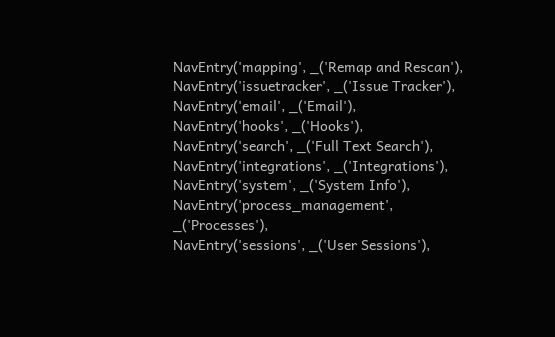NavEntry('mapping', _('Remap and Rescan'),
NavEntry('issuetracker', _('Issue Tracker'),
NavEntry('email', _('Email'),
NavEntry('hooks', _('Hooks'),
NavEntry('search', _('Full Text Search'),
NavEntry('integrations', _('Integrations'),
NavEntry('system', _('System Info'),
NavEntry('process_management', _('Processes'),
NavEntry('sessions', _('User Sessions'),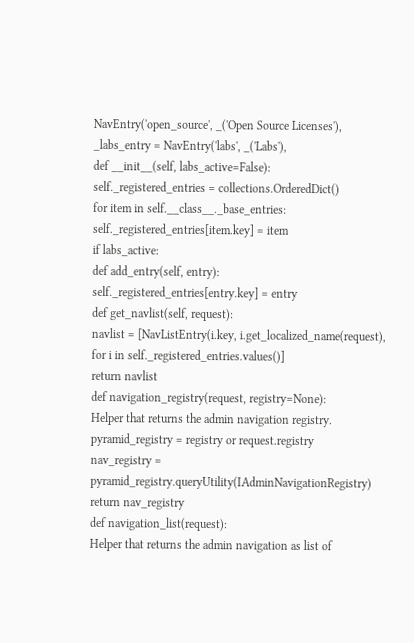NavEntry('open_source', _('Open Source Licenses'),
_labs_entry = NavEntry('labs', _('Labs'),
def __init__(self, labs_active=False):
self._registered_entries = collections.OrderedDict()
for item in self.__class__._base_entries:
self._registered_entries[item.key] = item
if labs_active:
def add_entry(self, entry):
self._registered_entries[entry.key] = entry
def get_navlist(self, request):
navlist = [NavListEntry(i.key, i.get_localized_name(request),
for i in self._registered_entries.values()]
return navlist
def navigation_registry(request, registry=None):
Helper that returns the admin navigation registry.
pyramid_registry = registry or request.registry
nav_registry = pyramid_registry.queryUtility(IAdminNavigationRegistry)
return nav_registry
def navigation_list(request):
Helper that returns the admin navigation as list of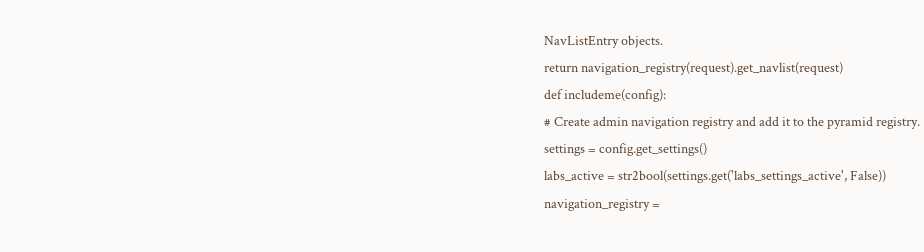NavListEntry objects.
return navigation_registry(request).get_navlist(request)
def includeme(config):
# Create admin navigation registry and add it to the pyramid registry.
settings = config.get_settings()
labs_active = str2bool(settings.get('labs_settings_active', False))
navigation_registry =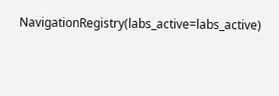NavigationRegistry(labs_active=labs_active)